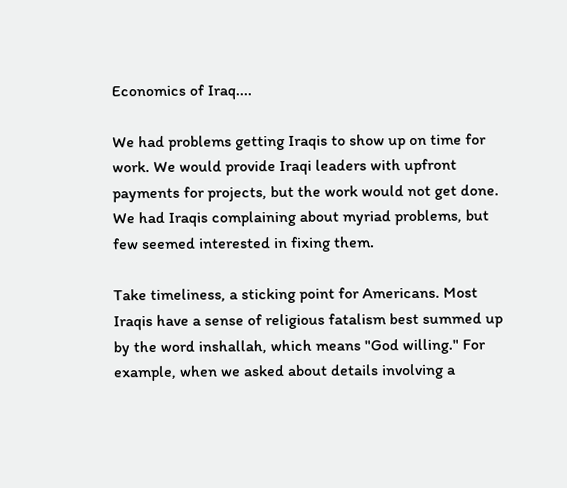Economics of Iraq....

We had problems getting Iraqis to show up on time for work. We would provide Iraqi leaders with upfront payments for projects, but the work would not get done. We had Iraqis complaining about myriad problems, but few seemed interested in fixing them.

Take timeliness, a sticking point for Americans. Most Iraqis have a sense of religious fatalism best summed up by the word inshallah, which means "God willing." For example, when we asked about details involving a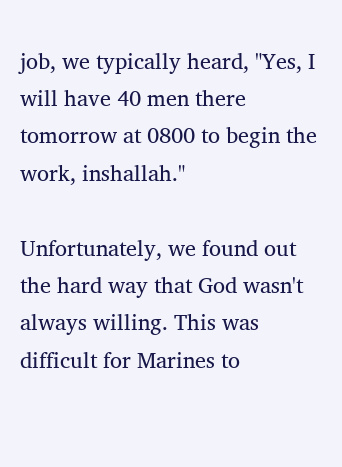job, we typically heard, "Yes, I will have 40 men there tomorrow at 0800 to begin the work, inshallah."

Unfortunately, we found out the hard way that God wasn't always willing. This was difficult for Marines to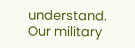understand. Our military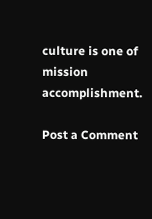culture is one of mission accomplishment.

Post a Comment